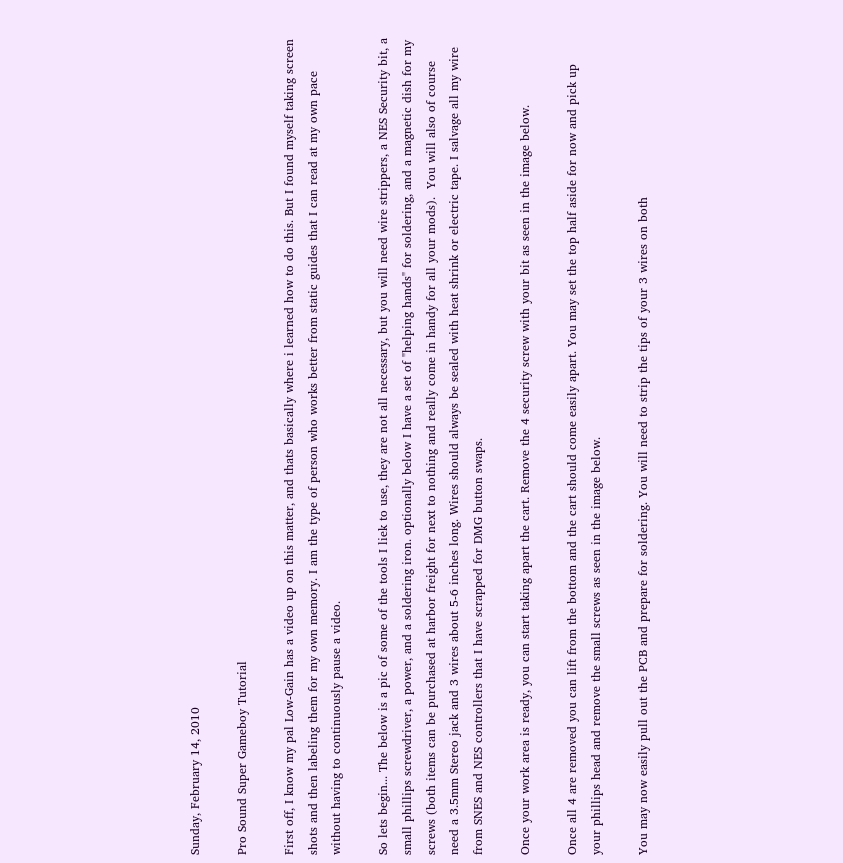Sunday, February 14, 2010

Pro Sound Super Gameboy Tutorial

First off, I know my pal Low-Gain has a video up on this matter, and thats basically where i learned how to do this. But I found myself taking screen shots and then labeling them for my own memory. I am the type of person who works better from static guides that I can read at my own pace without having to continuously pause a video.

So lets begin... The below is a pic of some of the tools I liek to use, they are not all necessary, but you will need wire strippers, a NES Security bit, a small phillips screwdriver, a power, and a soldering iron. optionally below I have a set of "helping hands" for soldering, and a magnetic dish for my screws (both items can be purchased at harbor freight for next to nothing and really come in handy for all your mods).  You will also of course need a 3.5mm Stereo jack and 3 wires about 5-6 inches long. Wires should always be sealed with heat shrink or electric tape. I salvage all my wire from SNES and NES controllers that I have scrapped for DMG button swaps.

Once your work area is ready, you can start taking apart the cart. Remove the 4 security screw with your bit as seen in the image below.

Once all 4 are removed you can lift from the bottom and the cart should come easily apart. You may set the top half aside for now and pick up your phillips head and remove the small screws as seen in the image below.

You may now easily pull out the PCB and prepare for soldering. You will need to strip the tips of your 3 wires on both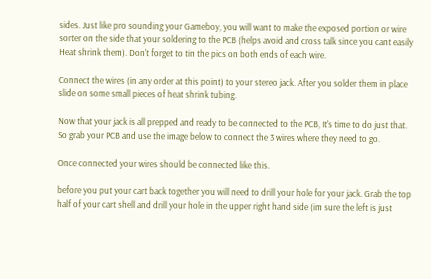sides. Just like pro sounding your Gameboy, you will want to make the exposed portion or wire sorter on the side that your soldering to the PCB (helps avoid and cross talk since you cant easily Heat shrink them). Don't forget to tin the pics on both ends of each wire.

Connect the wires (in any order at this point) to your stereo jack. After you solder them in place slide on some small pieces of heat shrink tubing.

Now that your jack is all prepped and ready to be connected to the PCB, It's time to do just that. So grab your PCB and use the image below to connect the 3 wires where they need to go.

Once connected your wires should be connected like this.

before you put your cart back together you will need to drill your hole for your jack. Grab the top half of your cart shell and drill your hole in the upper right hand side (im sure the left is just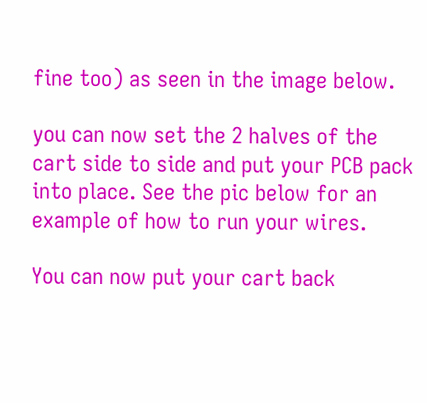fine too) as seen in the image below.

you can now set the 2 halves of the cart side to side and put your PCB pack into place. See the pic below for an example of how to run your wires.

You can now put your cart back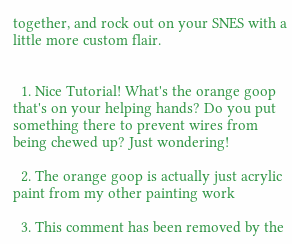together, and rock out on your SNES with a little more custom flair.


  1. Nice Tutorial! What's the orange goop that's on your helping hands? Do you put something there to prevent wires from being chewed up? Just wondering!

  2. The orange goop is actually just acrylic paint from my other painting work

  3. This comment has been removed by the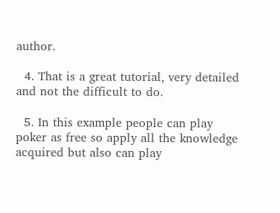author.

  4. That is a great tutorial, very detailed and not the difficult to do.

  5. In this example people can play poker as free so apply all the knowledge acquired but also can play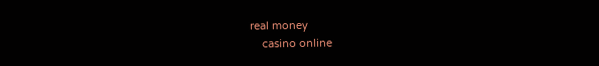real money
    casino online